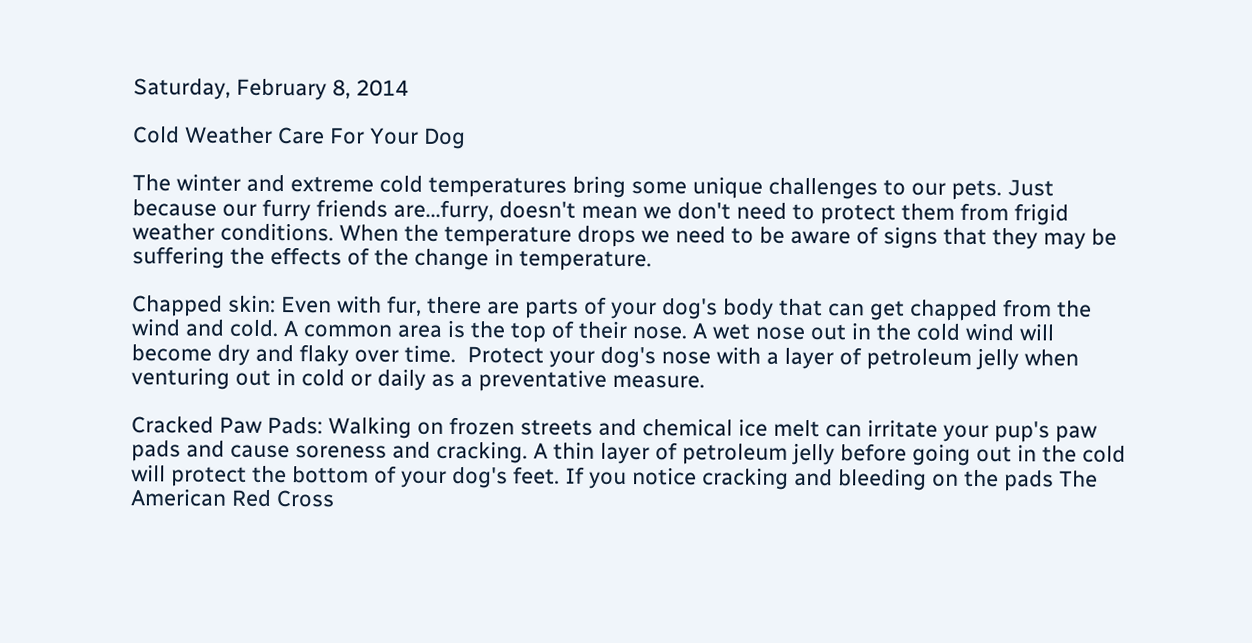Saturday, February 8, 2014

Cold Weather Care For Your Dog

The winter and extreme cold temperatures bring some unique challenges to our pets. Just because our furry friends are...furry, doesn't mean we don't need to protect them from frigid weather conditions. When the temperature drops we need to be aware of signs that they may be suffering the effects of the change in temperature.

Chapped skin: Even with fur, there are parts of your dog's body that can get chapped from the wind and cold. A common area is the top of their nose. A wet nose out in the cold wind will become dry and flaky over time.  Protect your dog's nose with a layer of petroleum jelly when venturing out in cold or daily as a preventative measure.

Cracked Paw Pads: Walking on frozen streets and chemical ice melt can irritate your pup's paw pads and cause soreness and cracking. A thin layer of petroleum jelly before going out in the cold will protect the bottom of your dog's feet. If you notice cracking and bleeding on the pads The American Red Cross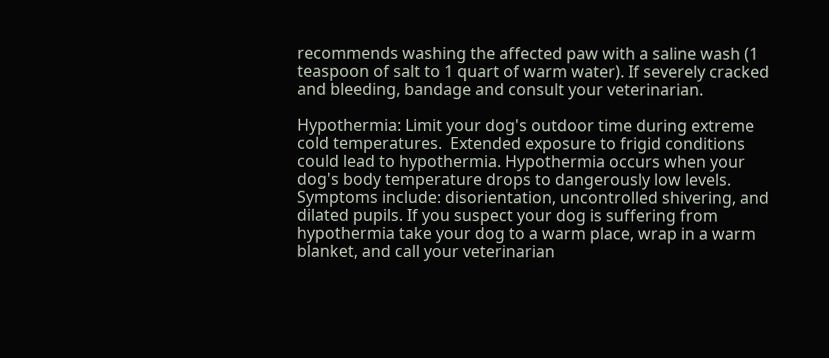recommends washing the affected paw with a saline wash (1 teaspoon of salt to 1 quart of warm water). If severely cracked and bleeding, bandage and consult your veterinarian.

Hypothermia: Limit your dog's outdoor time during extreme cold temperatures.  Extended exposure to frigid conditions could lead to hypothermia. Hypothermia occurs when your dog's body temperature drops to dangerously low levels. Symptoms include: disorientation, uncontrolled shivering, and dilated pupils. If you suspect your dog is suffering from hypothermia take your dog to a warm place, wrap in a warm blanket, and call your veterinarian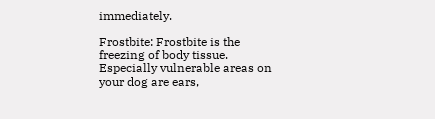immediately.

Frostbite: Frostbite is the freezing of body tissue. Especially vulnerable areas on your dog are ears,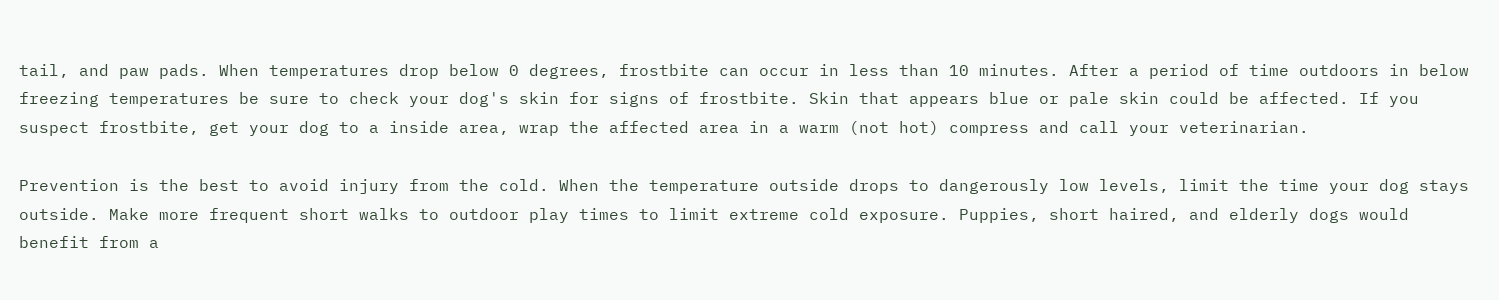tail, and paw pads. When temperatures drop below 0 degrees, frostbite can occur in less than 10 minutes. After a period of time outdoors in below freezing temperatures be sure to check your dog's skin for signs of frostbite. Skin that appears blue or pale skin could be affected. If you suspect frostbite, get your dog to a inside area, wrap the affected area in a warm (not hot) compress and call your veterinarian.

Prevention is the best to avoid injury from the cold. When the temperature outside drops to dangerously low levels, limit the time your dog stays outside. Make more frequent short walks to outdoor play times to limit extreme cold exposure. Puppies, short haired, and elderly dogs would benefit from a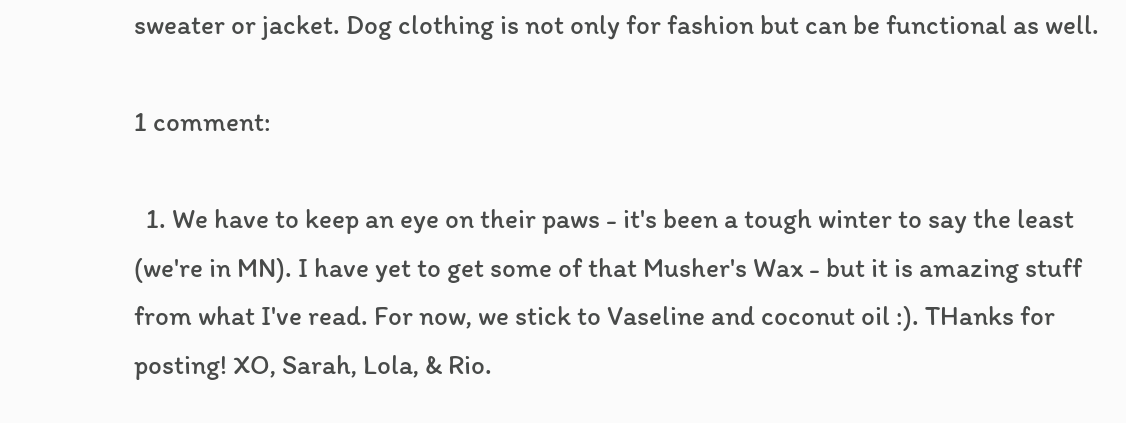sweater or jacket. Dog clothing is not only for fashion but can be functional as well.

1 comment:

  1. We have to keep an eye on their paws - it's been a tough winter to say the least (we're in MN). I have yet to get some of that Musher's Wax - but it is amazing stuff from what I've read. For now, we stick to Vaseline and coconut oil :). THanks for posting! XO, Sarah, Lola, & Rio.